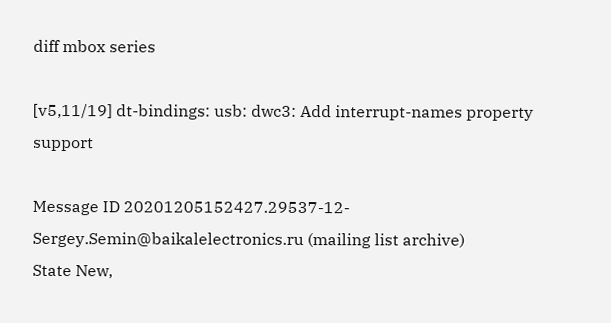diff mbox series

[v5,11/19] dt-bindings: usb: dwc3: Add interrupt-names property support

Message ID 20201205152427.29537-12-Sergey.Semin@baikalelectronics.ru (mailing list archive)
State New,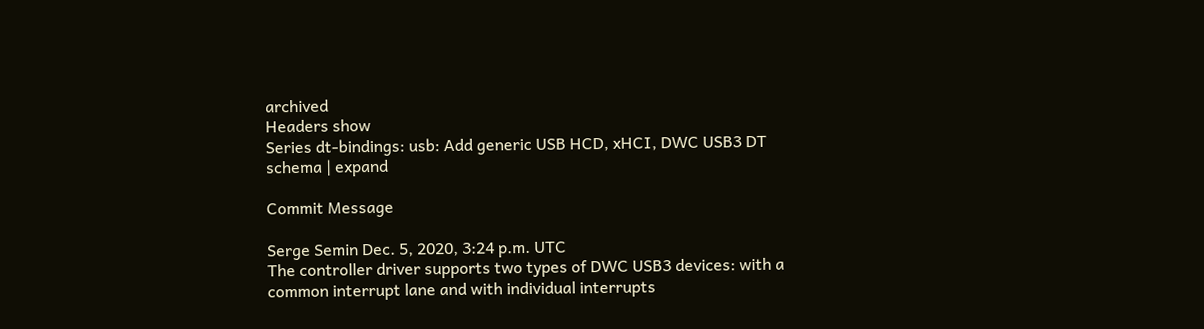archived
Headers show
Series dt-bindings: usb: Add generic USB HCD, xHCI, DWC USB3 DT schema | expand

Commit Message

Serge Semin Dec. 5, 2020, 3:24 p.m. UTC
The controller driver supports two types of DWC USB3 devices: with a
common interrupt lane and with individual interrupts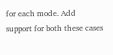for each mode. Add
support for both these cases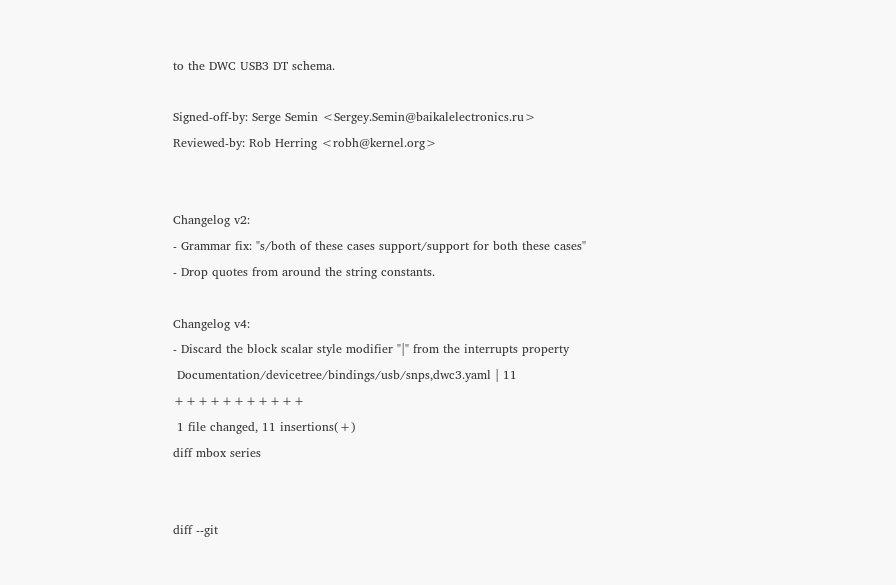to the DWC USB3 DT schema.

Signed-off-by: Serge Semin <Sergey.Semin@baikalelectronics.ru>
Reviewed-by: Rob Herring <robh@kernel.org>


Changelog v2:
- Grammar fix: "s/both of these cases support/support for both these cases"
- Drop quotes from around the string constants.

Changelog v4:
- Discard the block scalar style modifier "|" from the interrupts property
 Documentation/devicetree/bindings/usb/snps,dwc3.yaml | 11 +++++++++++
 1 file changed, 11 insertions(+)
diff mbox series


diff --git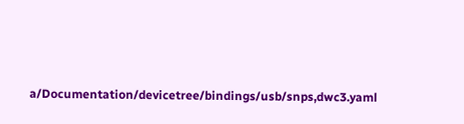a/Documentation/devicetree/bindings/usb/snps,dwc3.yaml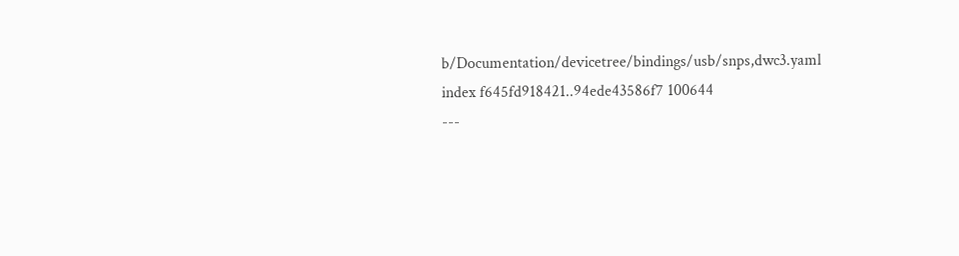b/Documentation/devicetree/bindings/usb/snps,dwc3.yaml
index f645fd918421..94ede43586f7 100644
---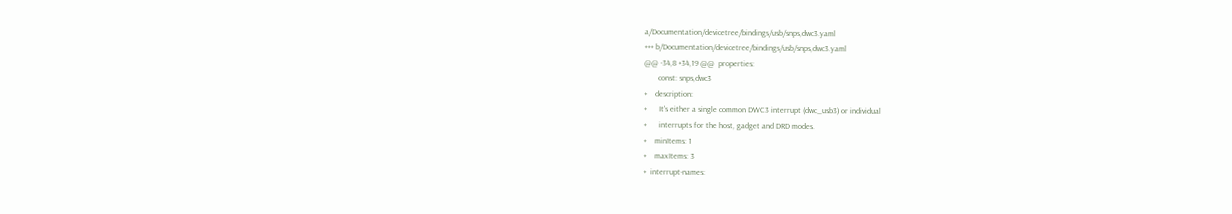a/Documentation/devicetree/bindings/usb/snps,dwc3.yaml
+++ b/Documentation/devicetree/bindings/usb/snps,dwc3.yaml
@@ -34,8 +34,19 @@  properties:
       const: snps,dwc3
+    description:
+      It's either a single common DWC3 interrupt (dwc_usb3) or individual
+      interrupts for the host, gadget and DRD modes.
+    minItems: 1
+    maxItems: 3
+  interrupt-names: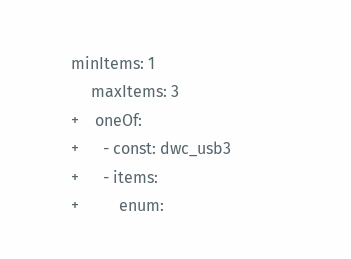minItems: 1
     maxItems: 3
+    oneOf:
+      - const: dwc_usb3
+      - items:
+          enum: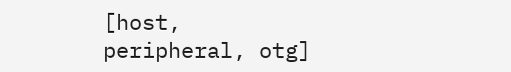[host, peripheral, otg]